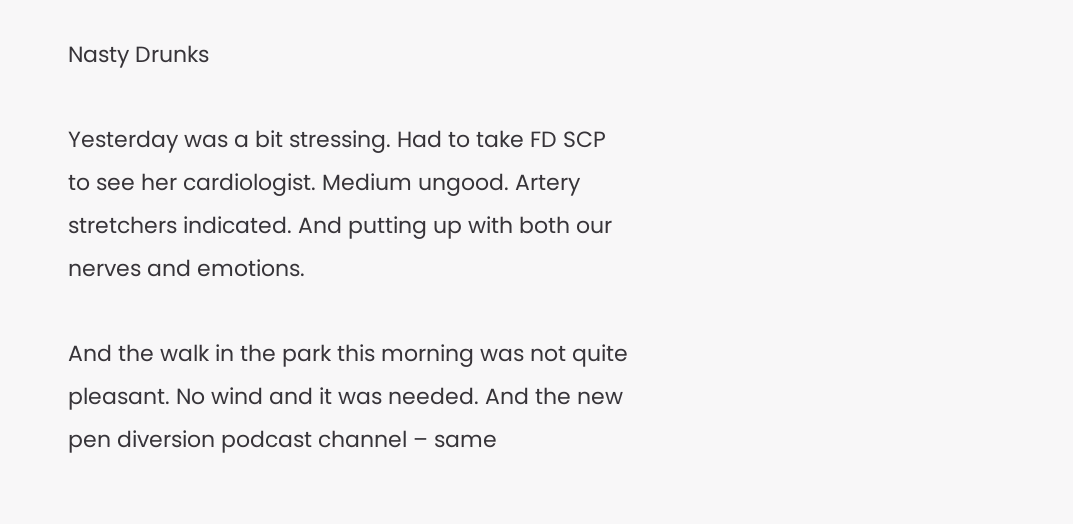Nasty Drunks

Yesterday was a bit stressing. Had to take FD SCP to see her cardiologist. Medium ungood. Artery stretchers indicated. And putting up with both our nerves and emotions.

And the walk in the park this morning was not quite pleasant. No wind and it was needed. And the new pen diversion podcast channel – same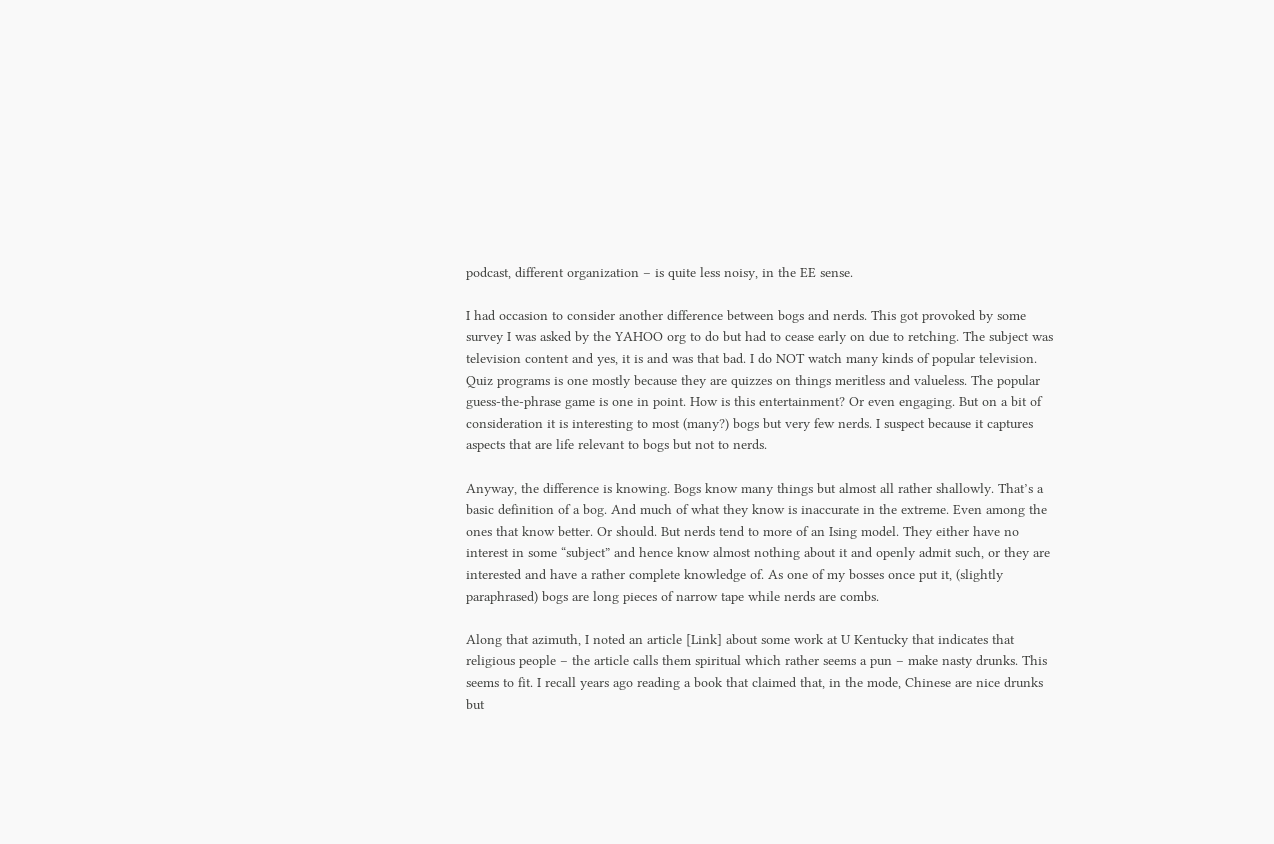podcast, different organization – is quite less noisy, in the EE sense.

I had occasion to consider another difference between bogs and nerds. This got provoked by some survey I was asked by the YAHOO org to do but had to cease early on due to retching. The subject was television content and yes, it is and was that bad. I do NOT watch many kinds of popular television. Quiz programs is one mostly because they are quizzes on things meritless and valueless. The popular guess-the-phrase game is one in point. How is this entertainment? Or even engaging. But on a bit of consideration it is interesting to most (many?) bogs but very few nerds. I suspect because it captures aspects that are life relevant to bogs but not to nerds.

Anyway, the difference is knowing. Bogs know many things but almost all rather shallowly. That’s a basic definition of a bog. And much of what they know is inaccurate in the extreme. Even among the ones that know better. Or should. But nerds tend to more of an Ising model. They either have no interest in some “subject” and hence know almost nothing about it and openly admit such, or they are interested and have a rather complete knowledge of. As one of my bosses once put it, (slightly paraphrased) bogs are long pieces of narrow tape while nerds are combs.

Along that azimuth, I noted an article [Link] about some work at U Kentucky that indicates that religious people – the article calls them spiritual which rather seems a pun – make nasty drunks. This seems to fit. I recall years ago reading a book that claimed that, in the mode, Chinese are nice drunks but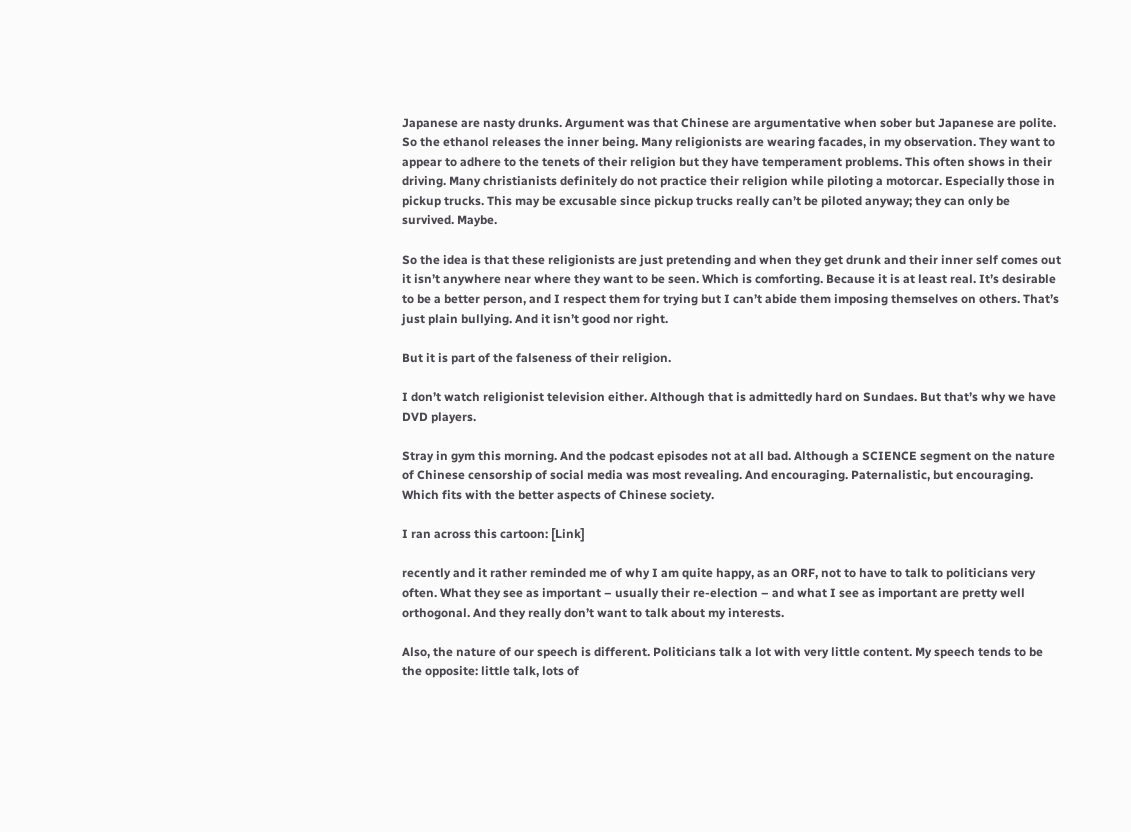Japanese are nasty drunks. Argument was that Chinese are argumentative when sober but Japanese are polite. So the ethanol releases the inner being. Many religionists are wearing facades, in my observation. They want to appear to adhere to the tenets of their religion but they have temperament problems. This often shows in their driving. Many christianists definitely do not practice their religion while piloting a motorcar. Especially those in pickup trucks. This may be excusable since pickup trucks really can’t be piloted anyway; they can only be survived. Maybe.

So the idea is that these religionists are just pretending and when they get drunk and their inner self comes out it isn’t anywhere near where they want to be seen. Which is comforting. Because it is at least real. It’s desirable to be a better person, and I respect them for trying but I can’t abide them imposing themselves on others. That’s just plain bullying. And it isn’t good nor right.

But it is part of the falseness of their religion.

I don’t watch religionist television either. Although that is admittedly hard on Sundaes. But that’s why we have DVD players.

Stray in gym this morning. And the podcast episodes not at all bad. Although a SCIENCE segment on the nature of Chinese censorship of social media was most revealing. And encouraging. Paternalistic, but encouraging. Which fits with the better aspects of Chinese society.

I ran across this cartoon: [Link]

recently and it rather reminded me of why I am quite happy, as an ORF, not to have to talk to politicians very often. What they see as important – usually their re-election – and what I see as important are pretty well orthogonal. And they really don’t want to talk about my interests.

Also, the nature of our speech is different. Politicians talk a lot with very little content. My speech tends to be the opposite: little talk, lots of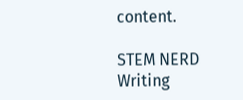content.

STEM NERD Writing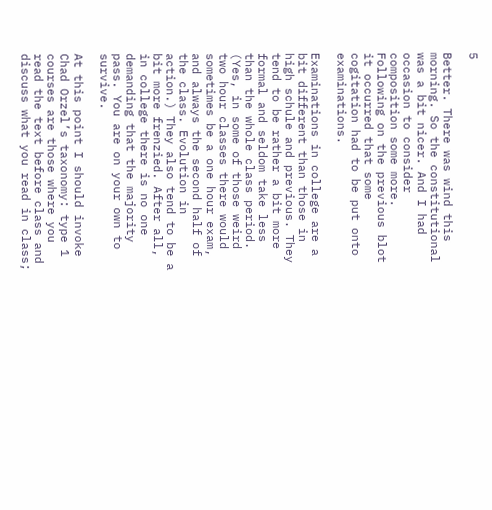5

Better. There was wind this morning. So the constitutional was a bit nicer. And I had occasion to consider composition some more. Following on the previous blot it occurred that some cogitation had to be put onto examinations.

Examinations in college are a bit different than those in high schule and previous. They tend to be rather a bit more formal and seldom take less than the whole class period. (Yes, in some of those weird two hour classes there would sometimes be a one hour exam, and always the second half of the class. Evolution in action.) They also tend to be a bit more frenzied. After all, in college there is no one demanding that the majority pass. You are on your own to survive.

At this point I should invoke Chad Orzel’s taxonomy: type 1 courses are those where you read the text before class and discuss what you read in class;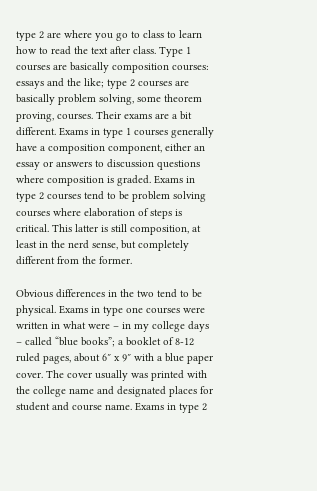type 2 are where you go to class to learn how to read the text after class. Type 1 courses are basically composition courses: essays and the like; type 2 courses are basically problem solving, some theorem proving, courses. Their exams are a bit different. Exams in type 1 courses generally have a composition component, either an essay or answers to discussion questions where composition is graded. Exams in type 2 courses tend to be problem solving courses where elaboration of steps is critical. This latter is still composition, at least in the nerd sense, but completely different from the former.

Obvious differences in the two tend to be physical. Exams in type one courses were written in what were – in my college days – called “blue books”; a booklet of 8-12 ruled pages, about 6″ x 9″ with a blue paper cover. The cover usually was printed with the college name and designated places for student and course name. Exams in type 2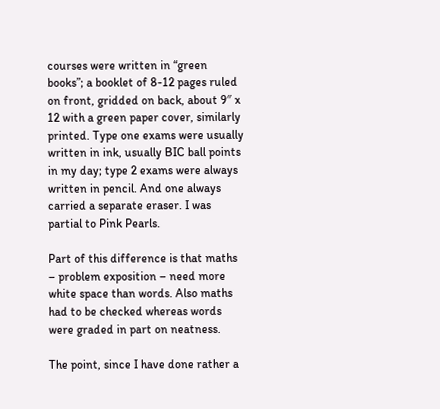courses were written in “green books”; a booklet of 8-12 pages ruled on front, gridded on back, about 9″ x 12 with a green paper cover, similarly printed. Type one exams were usually written in ink, usually BIC ball points in my day; type 2 exams were always written in pencil. And one always carried a separate eraser. I was partial to Pink Pearls.

Part of this difference is that maths – problem exposition – need more white space than words. Also maths had to be checked whereas words were graded in part on neatness.

The point, since I have done rather a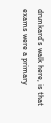drunkard’s walk here, is that exams were a primary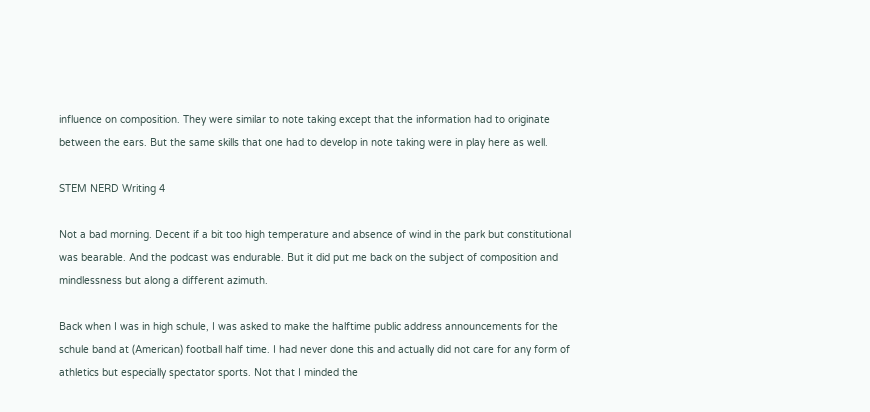influence on composition. They were similar to note taking except that the information had to originate between the ears. But the same skills that one had to develop in note taking were in play here as well.

STEM NERD Writing 4

Not a bad morning. Decent if a bit too high temperature and absence of wind in the park but constitutional was bearable. And the podcast was endurable. But it did put me back on the subject of composition and mindlessness but along a different azimuth.

Back when I was in high schule, I was asked to make the halftime public address announcements for the schule band at (American) football half time. I had never done this and actually did not care for any form of athletics but especially spectator sports. Not that I minded the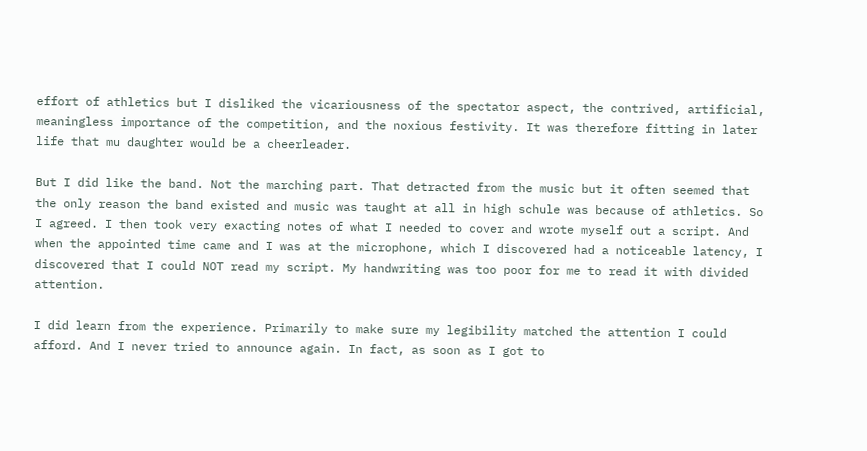effort of athletics but I disliked the vicariousness of the spectator aspect, the contrived, artificial, meaningless importance of the competition, and the noxious festivity. It was therefore fitting in later life that mu daughter would be a cheerleader.

But I did like the band. Not the marching part. That detracted from the music but it often seemed that the only reason the band existed and music was taught at all in high schule was because of athletics. So I agreed. I then took very exacting notes of what I needed to cover and wrote myself out a script. And when the appointed time came and I was at the microphone, which I discovered had a noticeable latency, I discovered that I could NOT read my script. My handwriting was too poor for me to read it with divided attention.

I did learn from the experience. Primarily to make sure my legibility matched the attention I could afford. And I never tried to announce again. In fact, as soon as I got to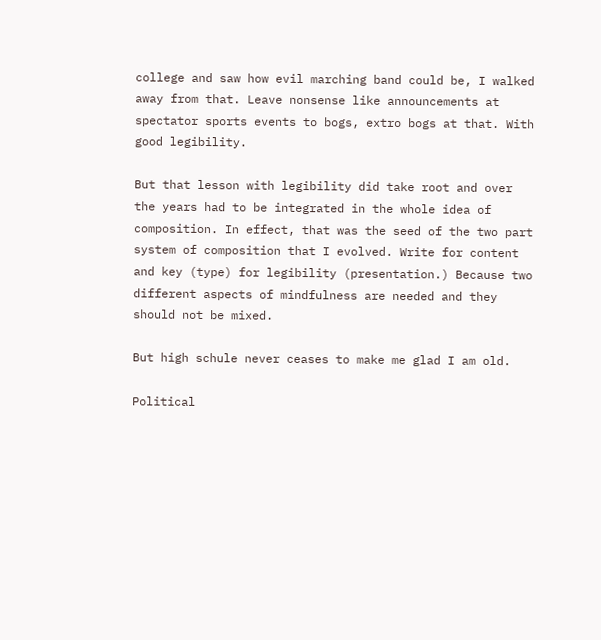college and saw how evil marching band could be, I walked away from that. Leave nonsense like announcements at spectator sports events to bogs, extro bogs at that. With good legibility.

But that lesson with legibility did take root and over the years had to be integrated in the whole idea of composition. In effect, that was the seed of the two part system of composition that I evolved. Write for content and key (type) for legibility (presentation.) Because two different aspects of mindfulness are needed and they should not be mixed.

But high schule never ceases to make me glad I am old.

Political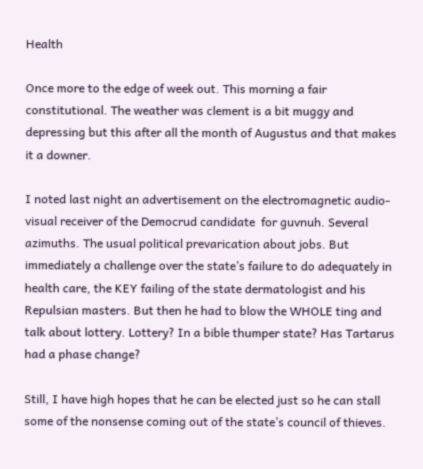Health

Once more to the edge of week out. This morning a fair constitutional. The weather was clement is a bit muggy and depressing but this after all the month of Augustus and that makes it a downer.

I noted last night an advertisement on the electromagnetic audio-visual receiver of the Democrud candidate  for guvnuh. Several azimuths. The usual political prevarication about jobs. But immediately a challenge over the state’s failure to do adequately in health care, the KEY failing of the state dermatologist and his Repulsian masters. But then he had to blow the WHOLE ting and talk about lottery. Lottery? In a bible thumper state? Has Tartarus had a phase change?

Still, I have high hopes that he can be elected just so he can stall some of the nonsense coming out of the state’s council of thieves.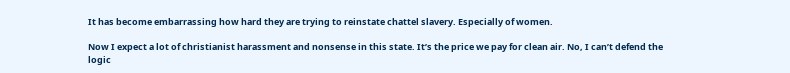It has become embarrassing how hard they are trying to reinstate chattel slavery. Especially of women.

Now I expect a lot of christianist harassment and nonsense in this state. It’s the price we pay for clean air. No, I can’t defend the logic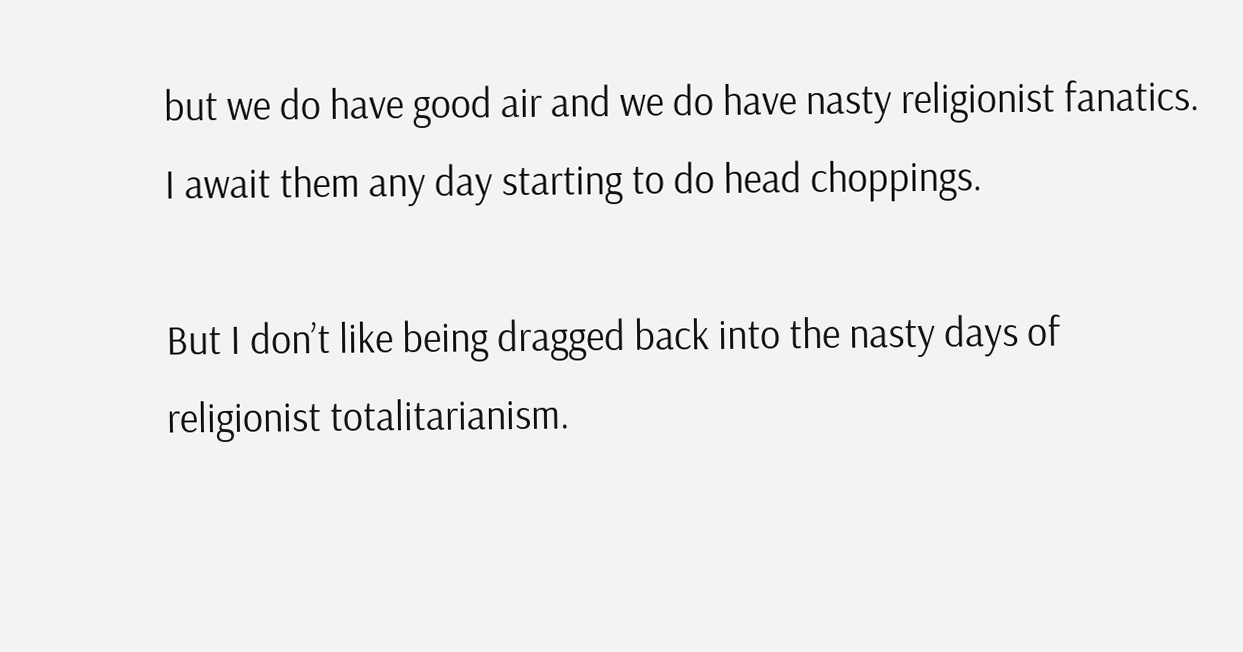but we do have good air and we do have nasty religionist fanatics. I await them any day starting to do head choppings.

But I don’t like being dragged back into the nasty days of religionist totalitarianism.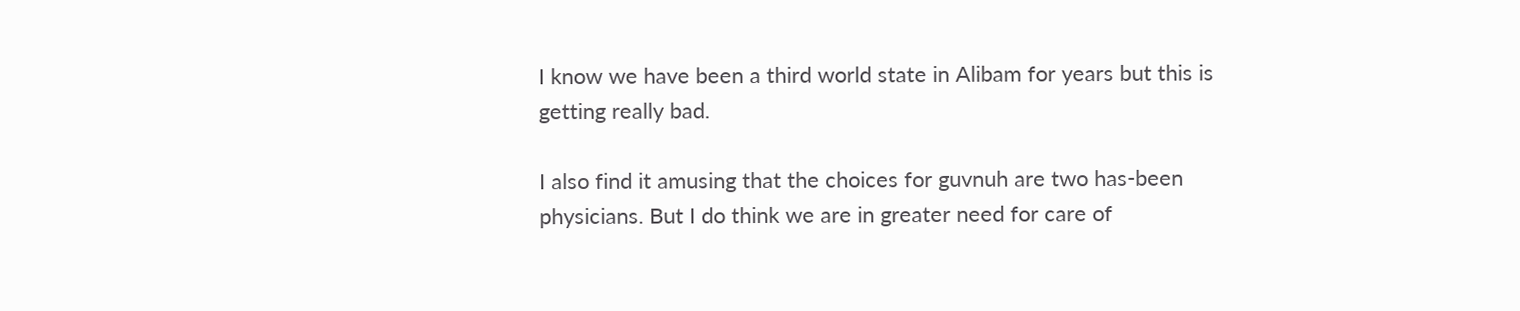I know we have been a third world state in Alibam for years but this is getting really bad.

I also find it amusing that the choices for guvnuh are two has-been physicians. But I do think we are in greater need for care of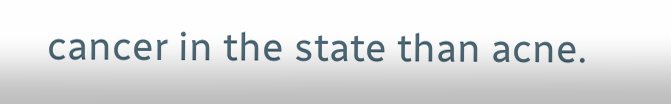cancer in the state than acne.